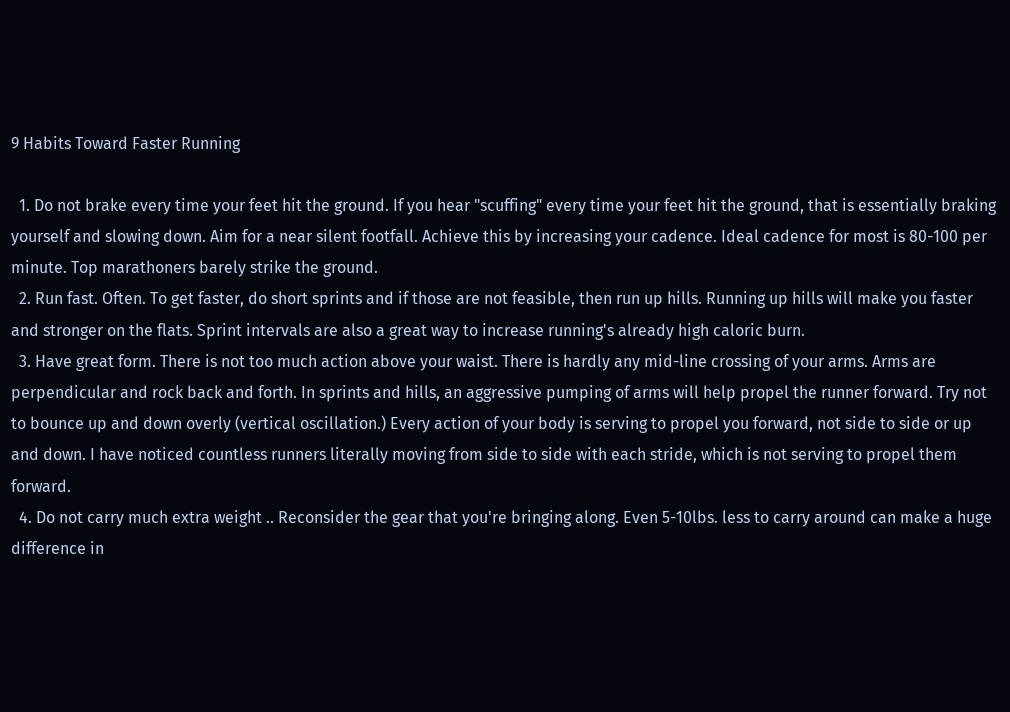9 Habits Toward Faster Running

  1. Do not brake every time your feet hit the ground. If you hear "scuffing" every time your feet hit the ground, that is essentially braking yourself and slowing down. Aim for a near silent footfall. Achieve this by increasing your cadence. Ideal cadence for most is 80-100 per minute. Top marathoners barely strike the ground.
  2. Run fast. Often. To get faster, do short sprints and if those are not feasible, then run up hills. Running up hills will make you faster and stronger on the flats. Sprint intervals are also a great way to increase running's already high caloric burn.
  3. Have great form. There is not too much action above your waist. There is hardly any mid-line crossing of your arms. Arms are perpendicular and rock back and forth. In sprints and hills, an aggressive pumping of arms will help propel the runner forward. Try not to bounce up and down overly (vertical oscillation.) Every action of your body is serving to propel you forward, not side to side or up and down. I have noticed countless runners literally moving from side to side with each stride, which is not serving to propel them forward.
  4. Do not carry much extra weight .. Reconsider the gear that you're bringing along. Even 5-10lbs. less to carry around can make a huge difference in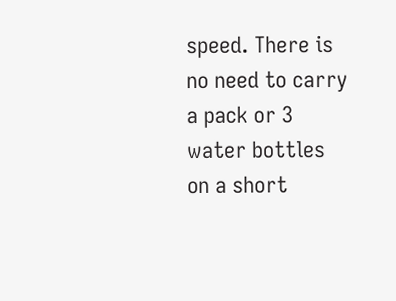speed. There is no need to carry a pack or 3 water bottles on a short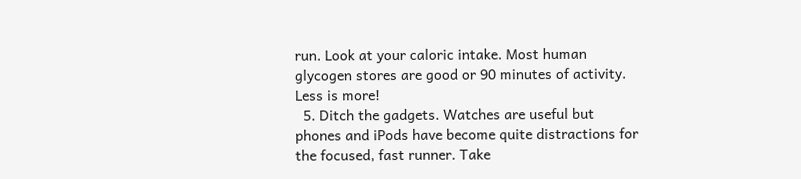run. Look at your caloric intake. Most human glycogen stores are good or 90 minutes of activity. Less is more!
  5. Ditch the gadgets. Watches are useful but phones and iPods have become quite distractions for the focused, fast runner. Take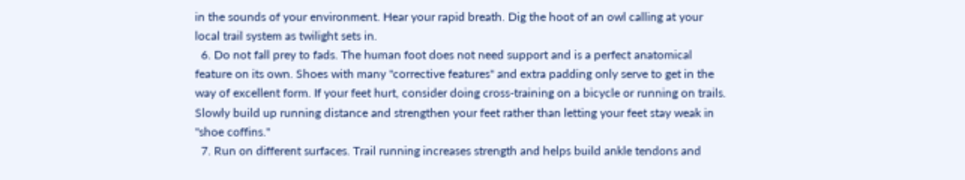in the sounds of your environment. Hear your rapid breath. Dig the hoot of an owl calling at your local trail system as twilight sets in.
  6. Do not fall prey to fads. The human foot does not need support and is a perfect anatomical feature on its own. Shoes with many "corrective features" and extra padding only serve to get in the way of excellent form. If your feet hurt, consider doing cross-training on a bicycle or running on trails. Slowly build up running distance and strengthen your feet rather than letting your feet stay weak in "shoe coffins."
  7. Run on different surfaces. Trail running increases strength and helps build ankle tendons and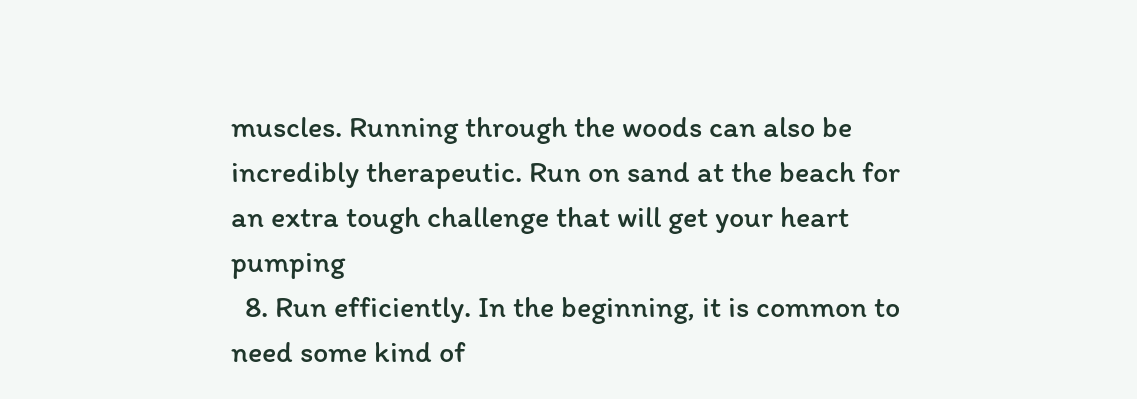muscles. Running through the woods can also be incredibly therapeutic. Run on sand at the beach for an extra tough challenge that will get your heart pumping
  8. Run efficiently. In the beginning, it is common to need some kind of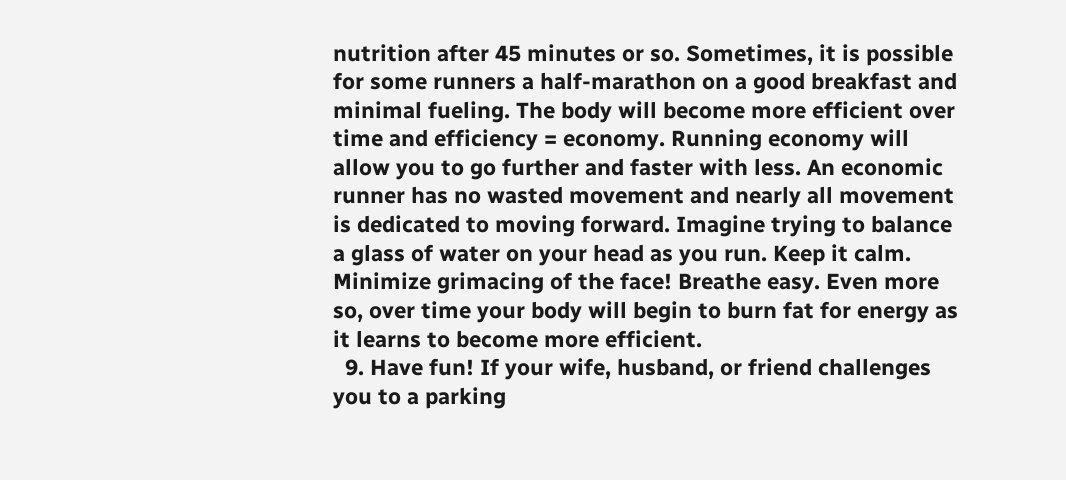nutrition after 45 minutes or so. Sometimes, it is possible for some runners a half-marathon on a good breakfast and minimal fueling. The body will become more efficient over time and efficiency = economy. Running economy will allow you to go further and faster with less. An economic runner has no wasted movement and nearly all movement is dedicated to moving forward. Imagine trying to balance a glass of water on your head as you run. Keep it calm. Minimize grimacing of the face! Breathe easy. Even more so, over time your body will begin to burn fat for energy as it learns to become more efficient.
  9. Have fun! If your wife, husband, or friend challenges you to a parking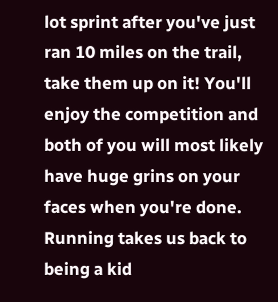lot sprint after you've just ran 10 miles on the trail, take them up on it! You'll enjoy the competition and both of you will most likely have huge grins on your faces when you're done. Running takes us back to being a kid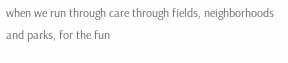when we run through care through fields, neighborhoods and parks, for the fun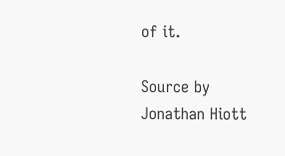of it.

Source by Jonathan Hiott